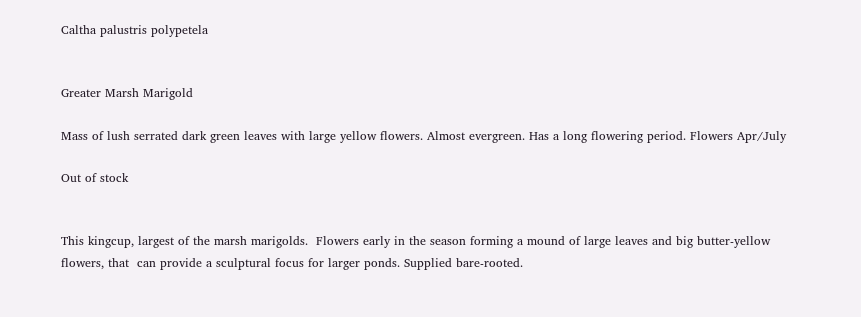Caltha palustris polypetela


Greater Marsh Marigold

Mass of lush serrated dark green leaves with large yellow flowers. Almost evergreen. Has a long flowering period. Flowers Apr/July

Out of stock


This kingcup, largest of the marsh marigolds.  Flowers early in the season forming a mound of large leaves and big butter-yellow flowers, that  can provide a sculptural focus for larger ponds. Supplied bare-rooted.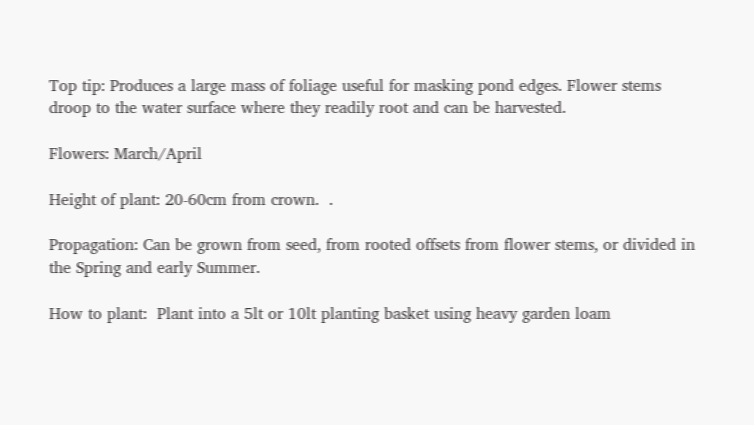Top tip: Produces a large mass of foliage useful for masking pond edges. Flower stems droop to the water surface where they readily root and can be harvested.

Flowers: March/April

Height of plant: 20-60cm from crown.  .

Propagation: Can be grown from seed, from rooted offsets from flower stems, or divided in the Spring and early Summer.

How to plant:  Plant into a 5lt or 10lt planting basket using heavy garden loam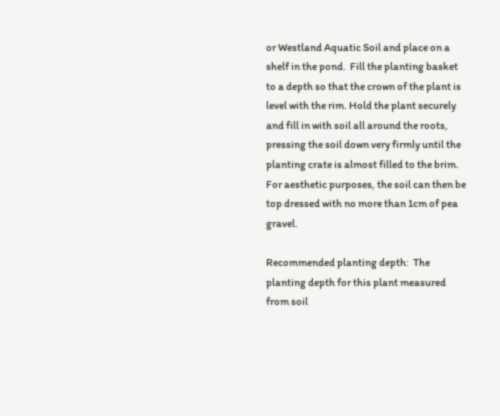or Westland Aquatic Soil and place on a shelf in the pond.  Fill the planting basket to a depth so that the crown of the plant is level with the rim. Hold the plant securely and fill in with soil all around the roots, pressing the soil down very firmly until the planting crate is almost filled to the brim.  For aesthetic purposes, the soil can then be top dressed with no more than 1cm of pea gravel.

Recommended planting depth:  The planting depth for this plant measured from soil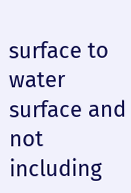surface to water surface and not including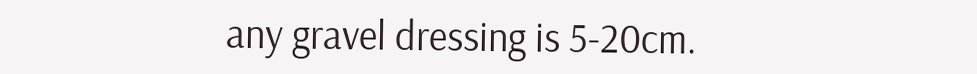any gravel dressing is 5-20cm.